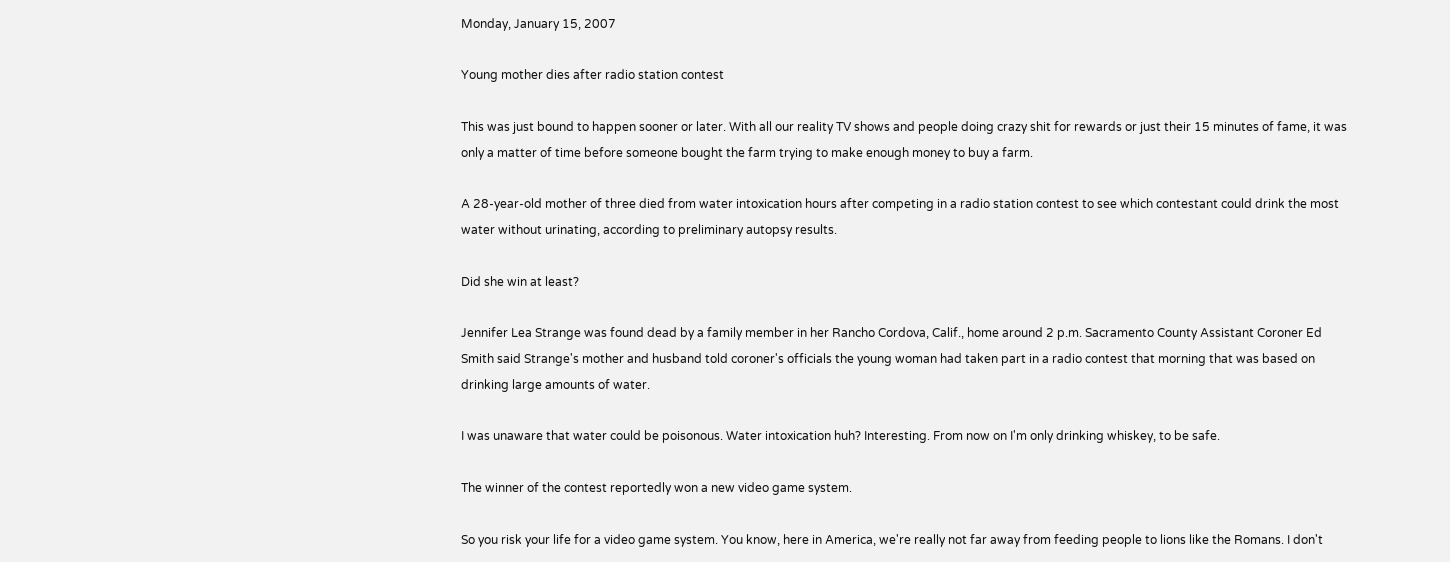Monday, January 15, 2007

Young mother dies after radio station contest

This was just bound to happen sooner or later. With all our reality TV shows and people doing crazy shit for rewards or just their 15 minutes of fame, it was only a matter of time before someone bought the farm trying to make enough money to buy a farm.

A 28-year-old mother of three died from water intoxication hours after competing in a radio station contest to see which contestant could drink the most water without urinating, according to preliminary autopsy results.

Did she win at least?

Jennifer Lea Strange was found dead by a family member in her Rancho Cordova, Calif., home around 2 p.m. Sacramento County Assistant Coroner Ed Smith said Strange's mother and husband told coroner's officials the young woman had taken part in a radio contest that morning that was based on drinking large amounts of water.

I was unaware that water could be poisonous. Water intoxication huh? Interesting. From now on I'm only drinking whiskey, to be safe.

The winner of the contest reportedly won a new video game system.

So you risk your life for a video game system. You know, here in America, we're really not far away from feeding people to lions like the Romans. I don't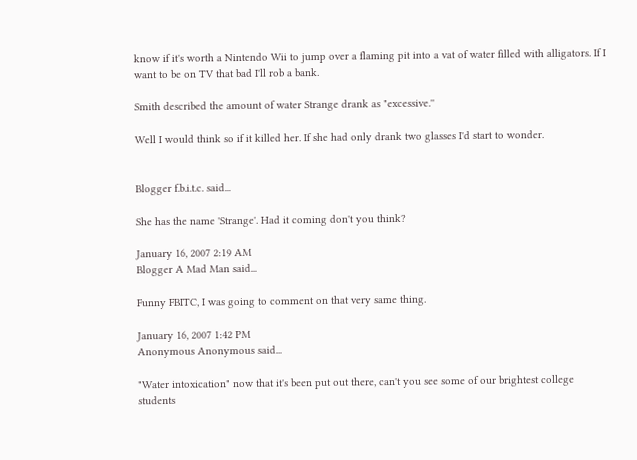know if it's worth a Nintendo Wii to jump over a flaming pit into a vat of water filled with alligators. If I want to be on TV that bad I'll rob a bank.

Smith described the amount of water Strange drank as "excessive.''

Well I would think so if it killed her. If she had only drank two glasses I'd start to wonder.


Blogger f.b.i.t.c. said...

She has the name 'Strange'. Had it coming don't you think?

January 16, 2007 2:19 AM
Blogger A Mad Man said...

Funny FBITC, I was going to comment on that very same thing.

January 16, 2007 1:42 PM
Anonymous Anonymous said...

"Water intoxication" now that it's been put out there, can't you see some of our brightest college students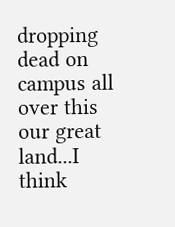dropping dead on campus all over this our great land...I think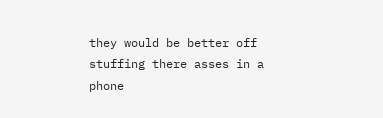they would be better off stuffing there asses in a phone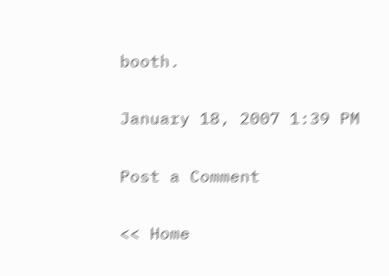booth.

January 18, 2007 1:39 PM

Post a Comment

<< Home